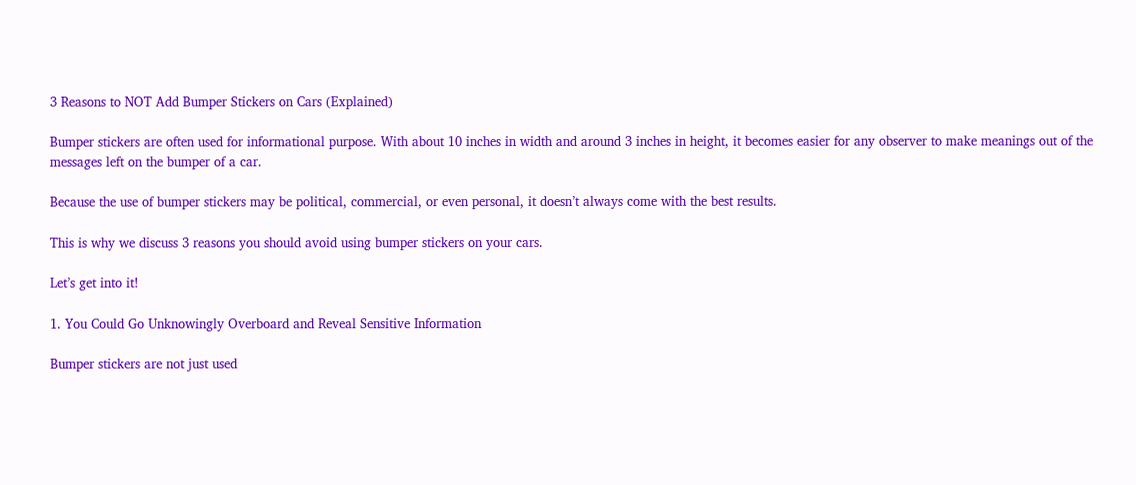3 Reasons to NOT Add Bumper Stickers on Cars (Explained)

Bumper stickers are often used for informational purpose. With about 10 inches in width and around 3 inches in height, it becomes easier for any observer to make meanings out of the messages left on the bumper of a car.

Because the use of bumper stickers may be political, commercial, or even personal, it doesn’t always come with the best results.

This is why we discuss 3 reasons you should avoid using bumper stickers on your cars.

Let’s get into it!

1. You Could Go Unknowingly Overboard and Reveal Sensitive Information

Bumper stickers are not just used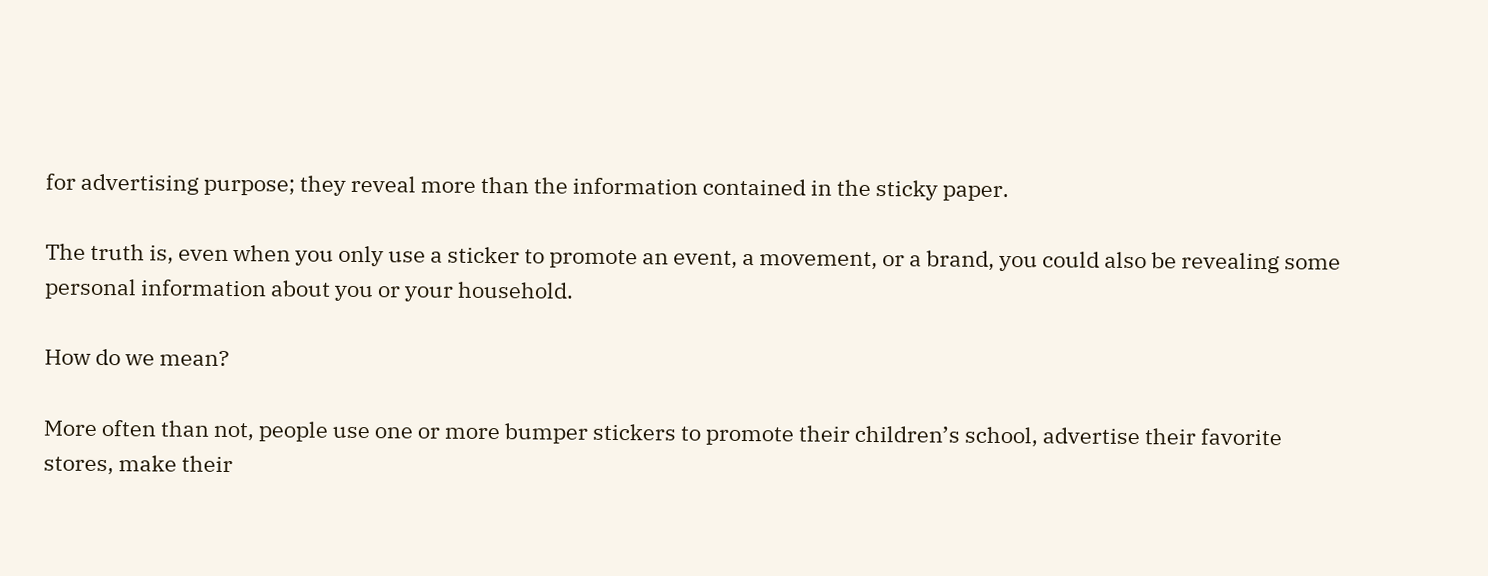for advertising purpose; they reveal more than the information contained in the sticky paper.

The truth is, even when you only use a sticker to promote an event, a movement, or a brand, you could also be revealing some personal information about you or your household.

How do we mean?

More often than not, people use one or more bumper stickers to promote their children’s school, advertise their favorite stores, make their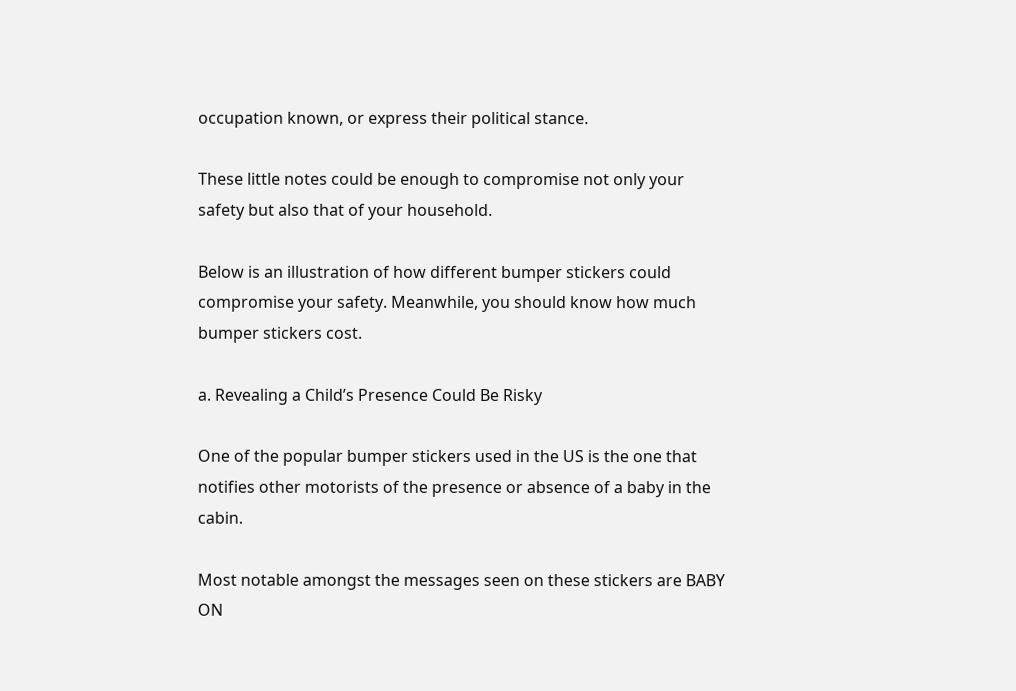occupation known, or express their political stance.

These little notes could be enough to compromise not only your safety but also that of your household.

Below is an illustration of how different bumper stickers could compromise your safety. Meanwhile, you should know how much bumper stickers cost.

a. Revealing a Child’s Presence Could Be Risky

One of the popular bumper stickers used in the US is the one that notifies other motorists of the presence or absence of a baby in the cabin.

Most notable amongst the messages seen on these stickers are BABY ON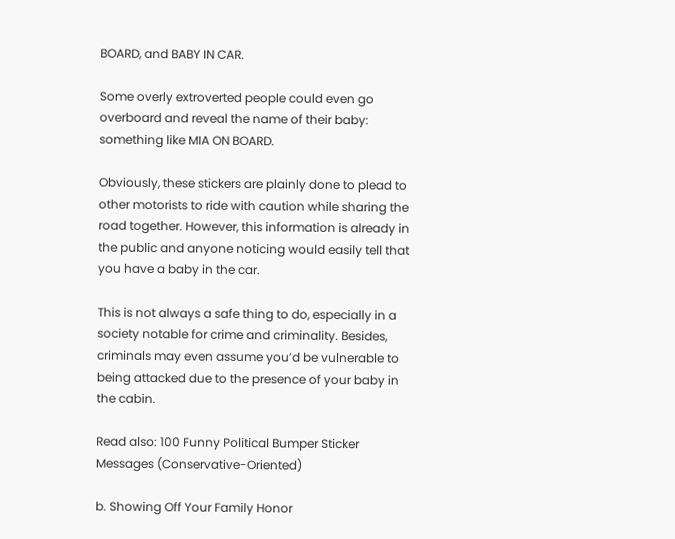BOARD, and BABY IN CAR.

Some overly extroverted people could even go overboard and reveal the name of their baby: something like MIA ON BOARD.

Obviously, these stickers are plainly done to plead to other motorists to ride with caution while sharing the road together. However, this information is already in the public and anyone noticing would easily tell that you have a baby in the car.

This is not always a safe thing to do, especially in a society notable for crime and criminality. Besides, criminals may even assume you’d be vulnerable to being attacked due to the presence of your baby in the cabin.

Read also: 100 Funny Political Bumper Sticker Messages (Conservative-Oriented)

b. Showing Off Your Family Honor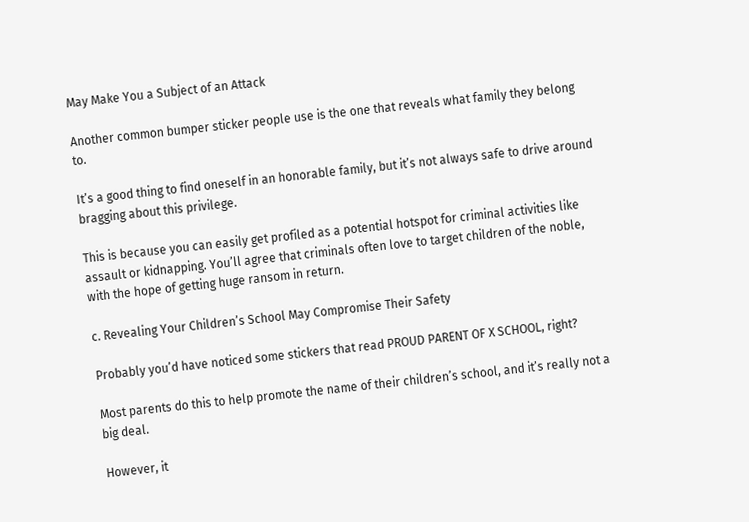May Make You a Subject of an Attack

Another common bumper sticker people use is the one that reveals what family they belong to.

It’s a good thing to find oneself in an honorable family, but it’s not always safe to drive around bragging about this privilege.

This is because you can easily get profiled as a potential hotspot for criminal activities like assault or kidnapping. You’ll agree that criminals often love to target children of the noble, with the hope of getting huge ransom in return.

c. Revealing Your Children’s School May Compromise Their Safety

Probably you’d have noticed some stickers that read PROUD PARENT OF X SCHOOL, right?

Most parents do this to help promote the name of their children’s school, and it’s really not a big deal.

However, it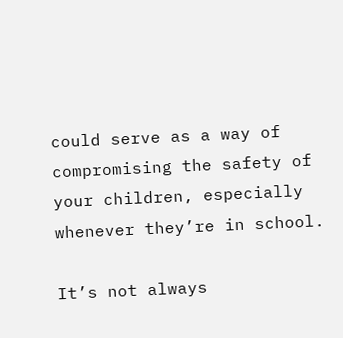could serve as a way of compromising the safety of your children, especially whenever they’re in school.

It’s not always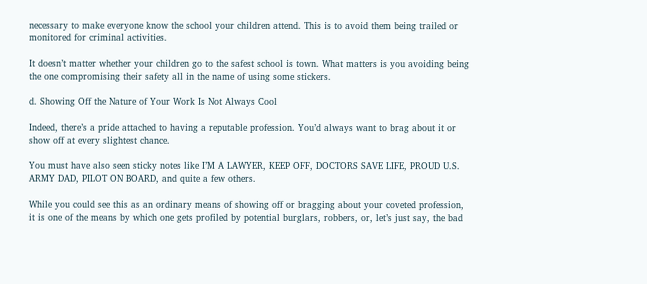necessary to make everyone know the school your children attend. This is to avoid them being trailed or monitored for criminal activities.

It doesn’t matter whether your children go to the safest school is town. What matters is you avoiding being the one compromising their safety all in the name of using some stickers.

d. Showing Off the Nature of Your Work Is Not Always Cool

Indeed, there’s a pride attached to having a reputable profession. You’d always want to brag about it or show off at every slightest chance.

You must have also seen sticky notes like I’M A LAWYER, KEEP OFF, DOCTORS SAVE LIFE, PROUD U.S. ARMY DAD, PILOT ON BOARD, and quite a few others.

While you could see this as an ordinary means of showing off or bragging about your coveted profession, it is one of the means by which one gets profiled by potential burglars, robbers, or, let’s just say, the bad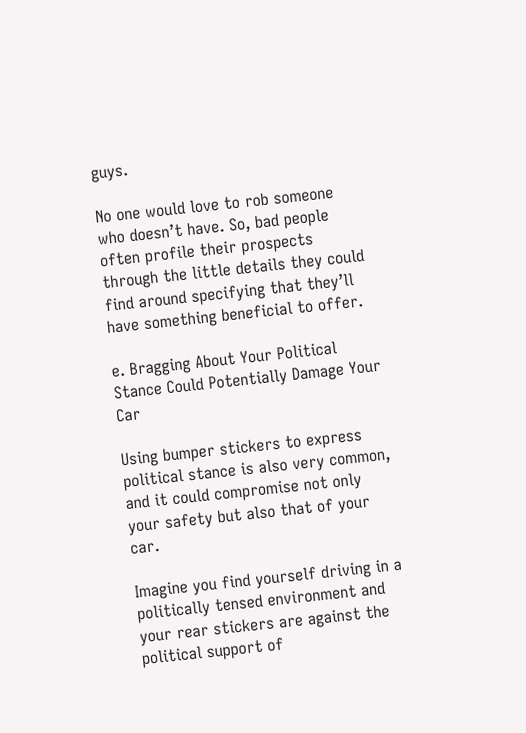guys.

No one would love to rob someone who doesn’t have. So, bad people often profile their prospects through the little details they could find around specifying that they’ll have something beneficial to offer.

e. Bragging About Your Political Stance Could Potentially Damage Your Car

Using bumper stickers to express political stance is also very common, and it could compromise not only your safety but also that of your car.

Imagine you find yourself driving in a politically tensed environment and your rear stickers are against the political support of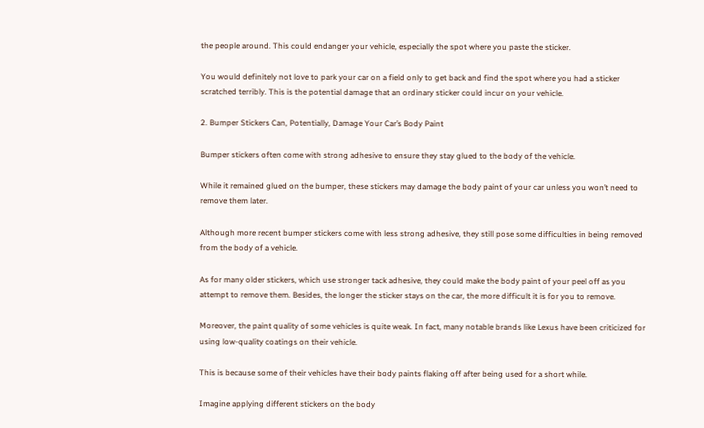the people around. This could endanger your vehicle, especially the spot where you paste the sticker.

You would definitely not love to park your car on a field only to get back and find the spot where you had a sticker scratched terribly. This is the potential damage that an ordinary sticker could incur on your vehicle.

2. Bumper Stickers Can, Potentially, Damage Your Car’s Body Paint

Bumper stickers often come with strong adhesive to ensure they stay glued to the body of the vehicle.

While it remained glued on the bumper, these stickers may damage the body paint of your car unless you won’t need to remove them later.

Although more recent bumper stickers come with less strong adhesive, they still pose some difficulties in being removed from the body of a vehicle.

As for many older stickers, which use stronger tack adhesive, they could make the body paint of your peel off as you attempt to remove them. Besides, the longer the sticker stays on the car, the more difficult it is for you to remove.

Moreover, the paint quality of some vehicles is quite weak. In fact, many notable brands like Lexus have been criticized for using low-quality coatings on their vehicle.

This is because some of their vehicles have their body paints flaking off after being used for a short while.

Imagine applying different stickers on the body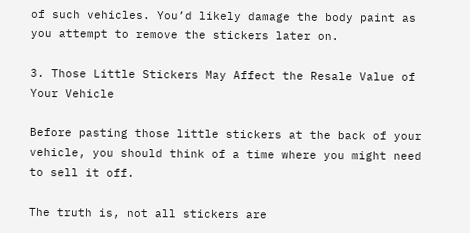of such vehicles. You’d likely damage the body paint as you attempt to remove the stickers later on.

3. Those Little Stickers May Affect the Resale Value of Your Vehicle

Before pasting those little stickers at the back of your vehicle, you should think of a time where you might need to sell it off.

The truth is, not all stickers are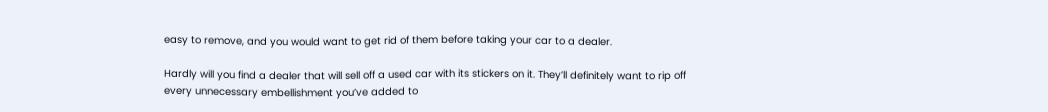easy to remove, and you would want to get rid of them before taking your car to a dealer.

Hardly will you find a dealer that will sell off a used car with its stickers on it. They’ll definitely want to rip off every unnecessary embellishment you’ve added to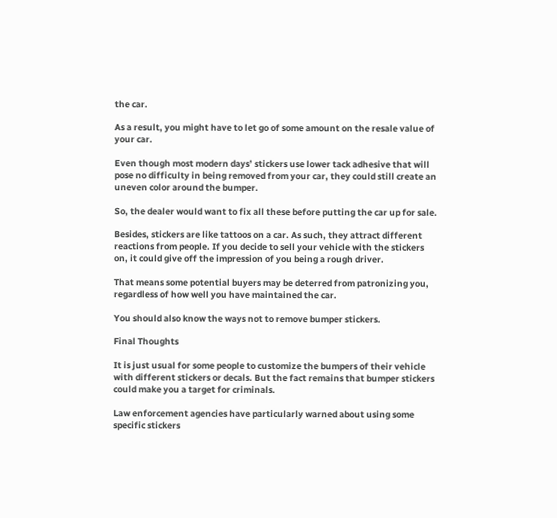the car.

As a result, you might have to let go of some amount on the resale value of your car.

Even though most modern days’ stickers use lower tack adhesive that will pose no difficulty in being removed from your car, they could still create an uneven color around the bumper.

So, the dealer would want to fix all these before putting the car up for sale.

Besides, stickers are like tattoos on a car. As such, they attract different reactions from people. If you decide to sell your vehicle with the stickers on, it could give off the impression of you being a rough driver.

That means some potential buyers may be deterred from patronizing you, regardless of how well you have maintained the car.

You should also know the ways not to remove bumper stickers.

Final Thoughts

It is just usual for some people to customize the bumpers of their vehicle with different stickers or decals. But the fact remains that bumper stickers could make you a target for criminals.

Law enforcement agencies have particularly warned about using some specific stickers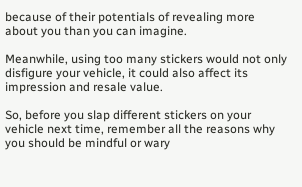because of their potentials of revealing more about you than you can imagine.

Meanwhile, using too many stickers would not only disfigure your vehicle, it could also affect its impression and resale value.

So, before you slap different stickers on your vehicle next time, remember all the reasons why you should be mindful or wary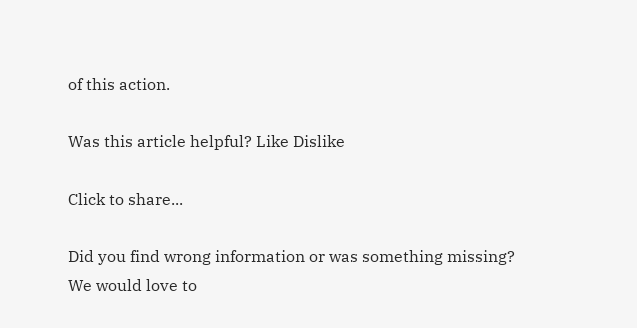of this action.

Was this article helpful? Like Dislike

Click to share...

Did you find wrong information or was something missing?
We would love to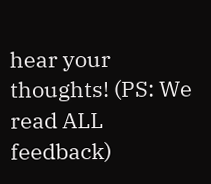hear your thoughts! (PS: We read ALL feedback)